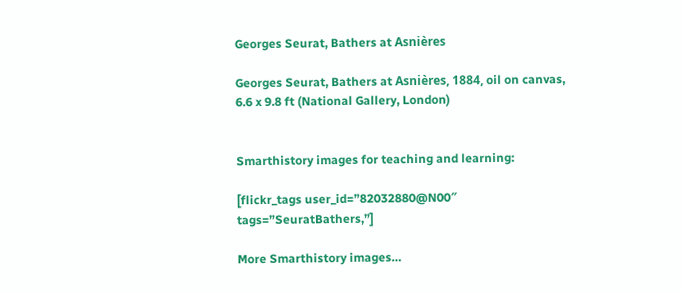Georges Seurat, Bathers at Asnières

Georges Seurat, Bathers at Asnières, 1884, oil on canvas, 6.6 x 9.8 ft (National Gallery, London)


Smarthistory images for teaching and learning:

[flickr_tags user_id=”82032880@N00″ tags=”SeuratBathers,”]

More Smarthistory images…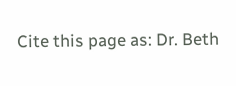Cite this page as: Dr. Beth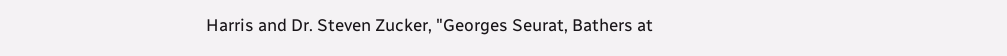Harris and Dr. Steven Zucker, "Georges Seurat, Bathers at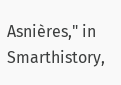Asnières," in Smarthistory,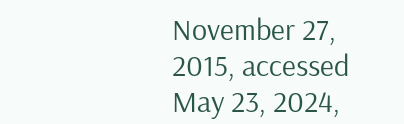November 27, 2015, accessed May 23, 2024,